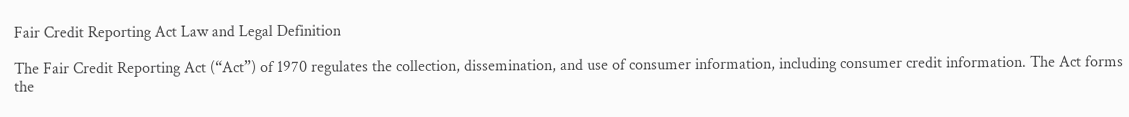Fair Credit Reporting Act Law and Legal Definition

The Fair Credit Reporting Act (“Act”) of 1970 regulates the collection, dissemination, and use of consumer information, including consumer credit information. The Act forms the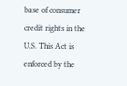base of consumer credit rights in the U.S. This Act is enforced by the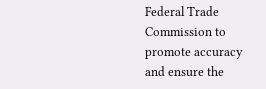Federal Trade Commission to promote accuracy and ensure the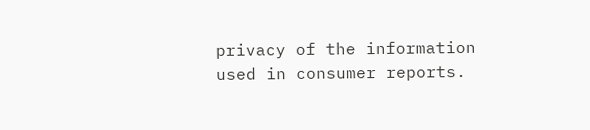privacy of the information used in consumer reports.